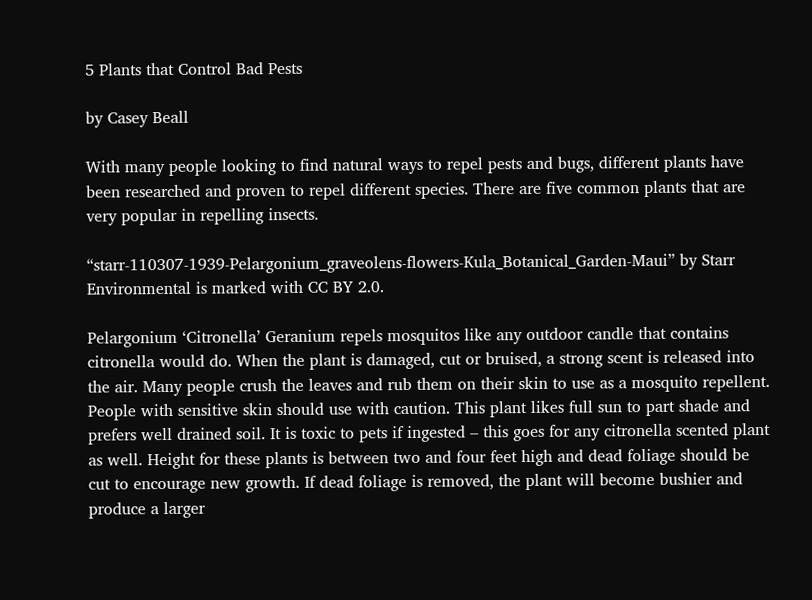5 Plants that Control Bad Pests

by Casey Beall

With many people looking to find natural ways to repel pests and bugs, different plants have been researched and proven to repel different species. There are five common plants that are very popular in repelling insects.

“starr-110307-1939-Pelargonium_graveolens-flowers-Kula_Botanical_Garden-Maui” by Starr Environmental is marked with CC BY 2.0.

Pelargonium ‘Citronella’ Geranium repels mosquitos like any outdoor candle that contains citronella would do. When the plant is damaged, cut or bruised, a strong scent is released into the air. Many people crush the leaves and rub them on their skin to use as a mosquito repellent. People with sensitive skin should use with caution. This plant likes full sun to part shade and prefers well drained soil. It is toxic to pets if ingested – this goes for any citronella scented plant as well. Height for these plants is between two and four feet high and dead foliage should be cut to encourage new growth. If dead foliage is removed, the plant will become bushier and produce a larger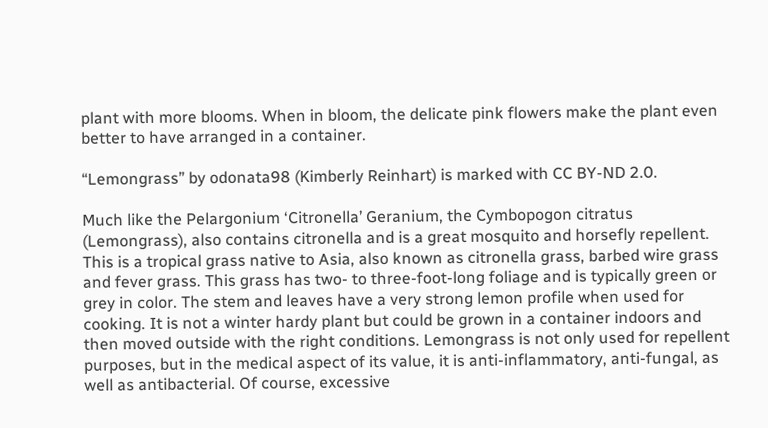plant with more blooms. When in bloom, the delicate pink flowers make the plant even better to have arranged in a container.

“Lemongrass” by odonata98 (Kimberly Reinhart) is marked with CC BY-ND 2.0.

Much like the Pelargonium ‘Citronella’ Geranium, the Cymbopogon citratus (Lemongrass), also contains citronella and is a great mosquito and horsefly repellent. This is a tropical grass native to Asia, also known as citronella grass, barbed wire grass and fever grass. This grass has two- to three-foot-long foliage and is typically green or grey in color. The stem and leaves have a very strong lemon profile when used for cooking. It is not a winter hardy plant but could be grown in a container indoors and then moved outside with the right conditions. Lemongrass is not only used for repellent purposes, but in the medical aspect of its value, it is anti-inflammatory, anti-fungal, as well as antibacterial. Of course, excessive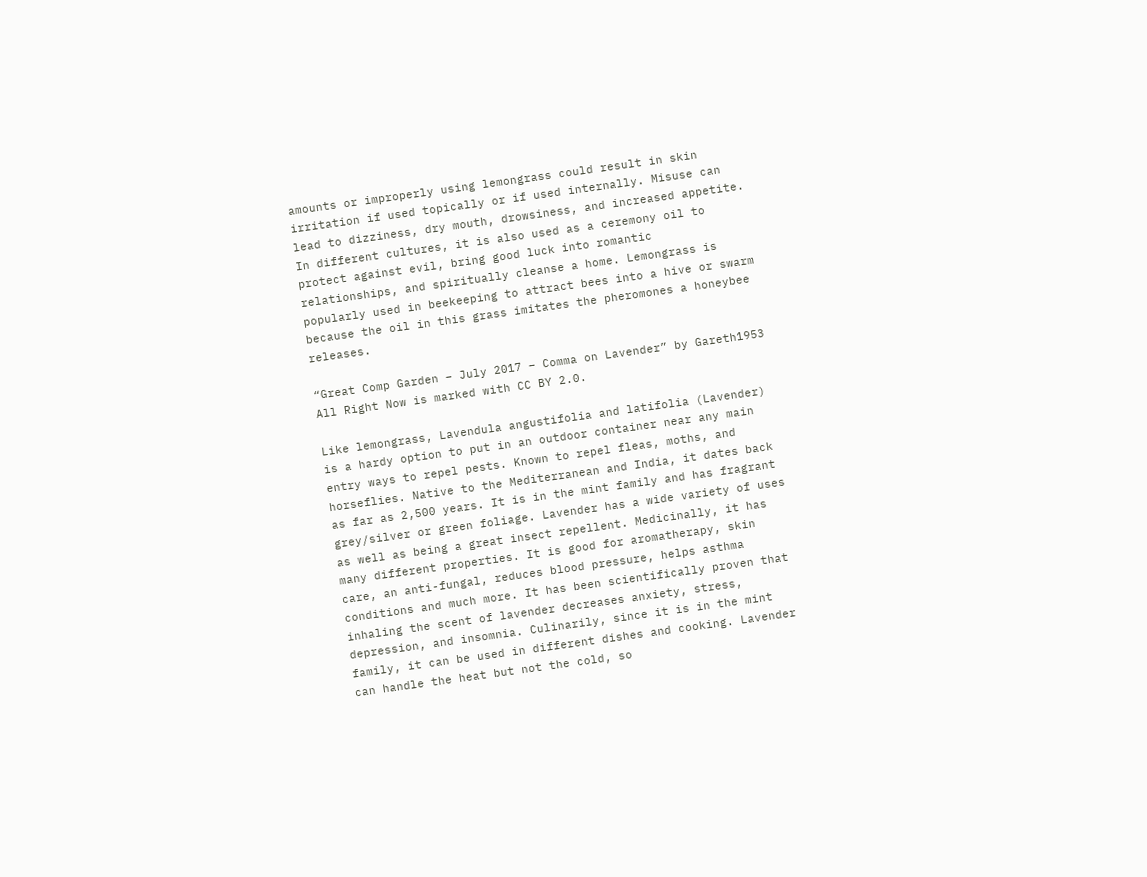amounts or improperly using lemongrass could result in skin irritation if used topically or if used internally. Misuse can lead to dizziness, dry mouth, drowsiness, and increased appetite. In different cultures, it is also used as a ceremony oil to protect against evil, bring good luck into romantic relationships, and spiritually cleanse a home. Lemongrass is popularly used in beekeeping to attract bees into a hive or swarm because the oil in this grass imitates the pheromones a honeybee releases.

“Great Comp Garden – July 2017 – Comma on Lavender” by Gareth1953 All Right Now is marked with CC BY 2.0.

Like lemongrass, Lavendula angustifolia and latifolia (Lavender) is a hardy option to put in an outdoor container near any main entry ways to repel pests. Known to repel fleas, moths, and horseflies. Native to the Mediterranean and India, it dates back as far as 2,500 years. It is in the mint family and has fragrant grey/silver or green foliage. Lavender has a wide variety of uses as well as being a great insect repellent. Medicinally, it has many different properties. It is good for aromatherapy, skin care, an anti-fungal, reduces blood pressure, helps asthma conditions and much more. It has been scientifically proven that inhaling the scent of lavender decreases anxiety, stress, depression, and insomnia. Culinarily, since it is in the mint family, it can be used in different dishes and cooking. Lavender can handle the heat but not the cold, so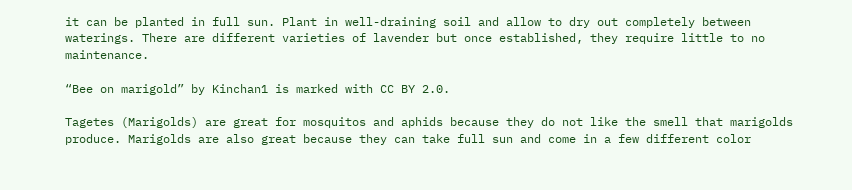it can be planted in full sun. Plant in well-draining soil and allow to dry out completely between waterings. There are different varieties of lavender but once established, they require little to no maintenance.

“Bee on marigold” by Kinchan1 is marked with CC BY 2.0.

Tagetes (Marigolds) are great for mosquitos and aphids because they do not like the smell that marigolds produce. Marigolds are also great because they can take full sun and come in a few different color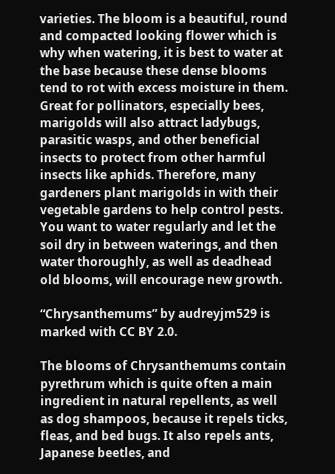varieties. The bloom is a beautiful, round and compacted looking flower which is why when watering, it is best to water at the base because these dense blooms tend to rot with excess moisture in them. Great for pollinators, especially bees, marigolds will also attract ladybugs, parasitic wasps, and other beneficial insects to protect from other harmful insects like aphids. Therefore, many gardeners plant marigolds in with their vegetable gardens to help control pests. You want to water regularly and let the soil dry in between waterings, and then water thoroughly, as well as deadhead old blooms, will encourage new growth.

“Chrysanthemums” by audreyjm529 is marked with CC BY 2.0.

The blooms of Chrysanthemums contain pyrethrum which is quite often a main ingredient in natural repellents, as well as dog shampoos, because it repels ticks, fleas, and bed bugs. It also repels ants, Japanese beetles, and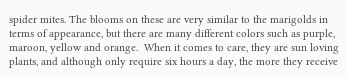spider mites. The blooms on these are very similar to the marigolds in terms of appearance, but there are many different colors such as purple, maroon, yellow and orange.  When it comes to care, they are sun loving plants, and although only require six hours a day, the more they receive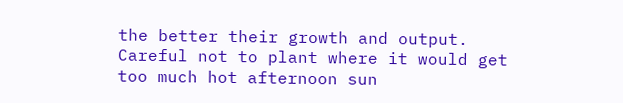the better their growth and output. Careful not to plant where it would get too much hot afternoon sun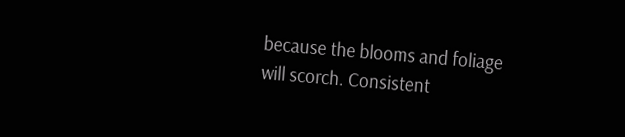because the blooms and foliage will scorch. Consistent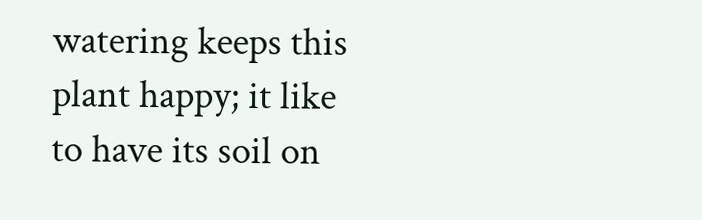watering keeps this plant happy; it like to have its soil on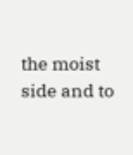the moist side and to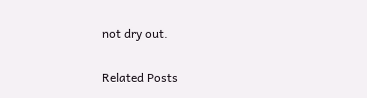not dry out.

Related Posts